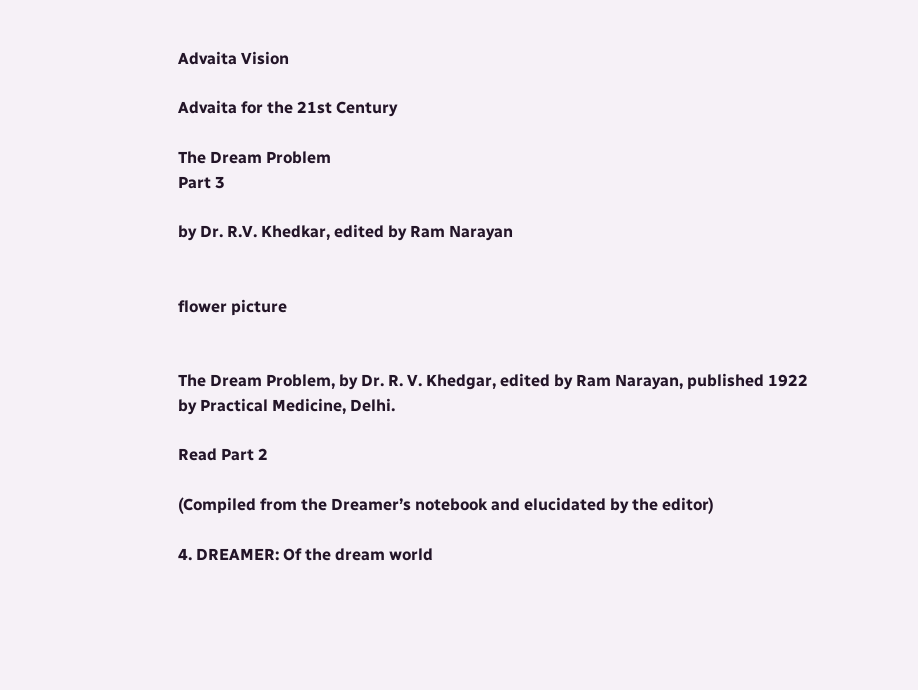Advaita Vision

Advaita for the 21st Century

The Dream Problem
Part 3

by Dr. R.V. Khedkar, edited by Ram Narayan


flower picture


The Dream Problem, by Dr. R. V. Khedgar, edited by Ram Narayan, published 1922 by Practical Medicine, Delhi.

Read Part 2

(Compiled from the Dreamer’s notebook and elucidated by the editor)

4. DREAMER: Of the dream world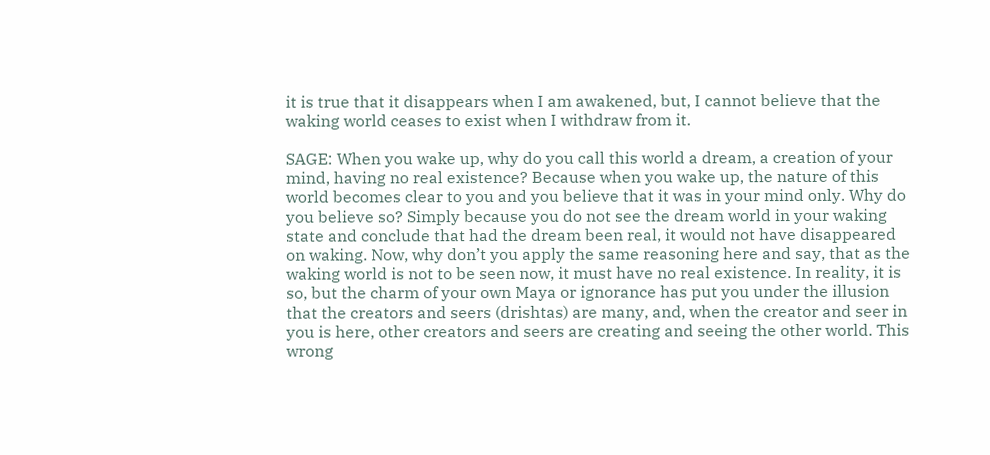it is true that it disappears when I am awakened, but, I cannot believe that the waking world ceases to exist when I withdraw from it.

SAGE: When you wake up, why do you call this world a dream, a creation of your mind, having no real existence? Because when you wake up, the nature of this world becomes clear to you and you believe that it was in your mind only. Why do you believe so? Simply because you do not see the dream world in your waking state and conclude that had the dream been real, it would not have disappeared on waking. Now, why don’t you apply the same reasoning here and say, that as the waking world is not to be seen now, it must have no real existence. In reality, it is so, but the charm of your own Maya or ignorance has put you under the illusion that the creators and seers (drishtas) are many, and, when the creator and seer in you is here, other creators and seers are creating and seeing the other world. This wrong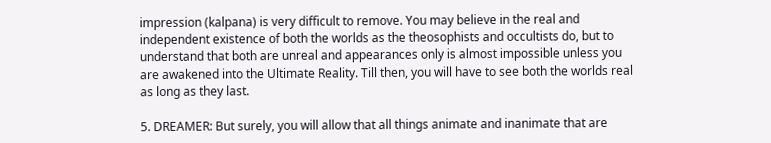impression (kalpana) is very difficult to remove. You may believe in the real and independent existence of both the worlds as the theosophists and occultists do, but to understand that both are unreal and appearances only is almost impossible unless you are awakened into the Ultimate Reality. Till then, you will have to see both the worlds real as long as they last.

5. DREAMER: But surely, you will allow that all things animate and inanimate that are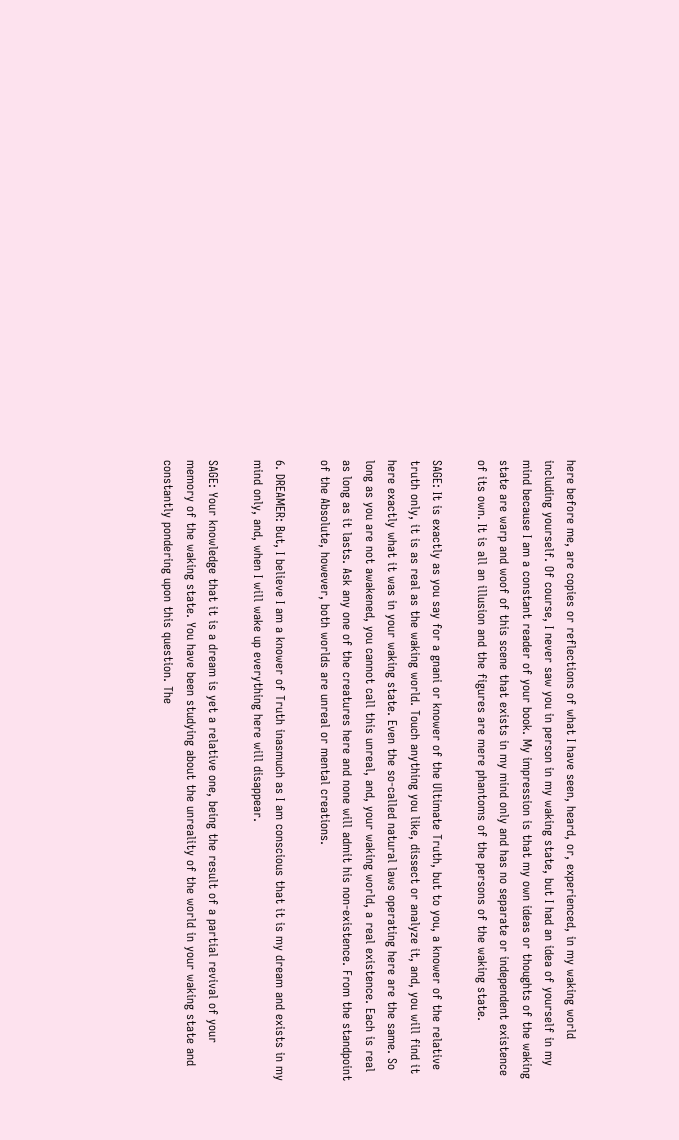here before me, are copies or reflections of what I have seen, heard, or, experienced, in my waking world including yourself. Of course, I never saw you in person in my waking state, but I had an idea of yourself in my mind because I am a constant reader of your book. My impression is that my own ideas or thoughts of the waking state are warp and woof of this scene that exists in my mind only and has no separate or independent existence of its own. It is all an illusion and the figures are mere phantoms of the persons of the waking state.

SAGE: It is exactly as you say for a gnani or knower of the Ultimate Truth, but to you, a knower of the relative truth only, it is as real as the waking world. Touch anything you like, dissect or analyze it, and, you will find it here exactly what it was in your waking state. Even the so-called natural laws operating here are the same. So long as you are not awakened, you cannot call this unreal, and, your waking world, a real existence. Each is real as long as it lasts. Ask any one of the creatures here and none will admit his non-existence. From the standpoint of the Absolute, however, both worlds are unreal or mental creations.

6. DREAMER: But, I believe I am a knower of Truth inasmuch as I am conscious that it is my dream and exists in my mind only, and, when I will wake up everything here will disappear.

SAGE: Your knowledge that it is a dream is yet a relative one, being the result of a partial revival of your memory of the waking state. You have been studying about the unreality of the world in your waking state and constantly pondering upon this question. The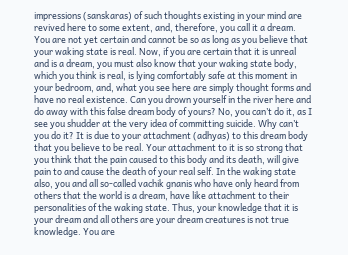impressions (sanskaras) of such thoughts existing in your mind are revived here to some extent, and, therefore, you call it a dream. You are not yet certain and cannot be so as long as you believe that your waking state is real. Now, if you are certain that it is unreal and is a dream, you must also know that your waking state body, which you think is real, is lying comfortably safe at this moment in your bedroom, and, what you see here are simply thought forms and have no real existence. Can you drown yourself in the river here and do away with this false dream body of yours? No, you can’t do it, as I see you shudder at the very idea of committing suicide. Why can’t you do it? It is due to your attachment (adhyas) to this dream body that you believe to be real. Your attachment to it is so strong that you think that the pain caused to this body and its death, will give pain to and cause the death of your real self. In the waking state also, you and all so-called vachik gnanis who have only heard from others that the world is a dream, have like attachment to their personalities of the waking state. Thus, your knowledge that it is your dream and all others are your dream creatures is not true knowledge. You are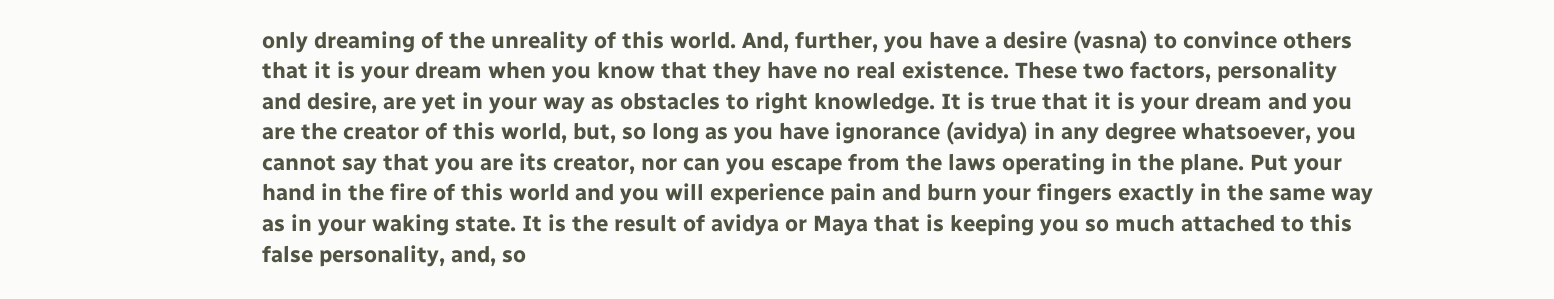only dreaming of the unreality of this world. And, further, you have a desire (vasna) to convince others that it is your dream when you know that they have no real existence. These two factors, personality and desire, are yet in your way as obstacles to right knowledge. It is true that it is your dream and you are the creator of this world, but, so long as you have ignorance (avidya) in any degree whatsoever, you cannot say that you are its creator, nor can you escape from the laws operating in the plane. Put your hand in the fire of this world and you will experience pain and burn your fingers exactly in the same way as in your waking state. It is the result of avidya or Maya that is keeping you so much attached to this false personality, and, so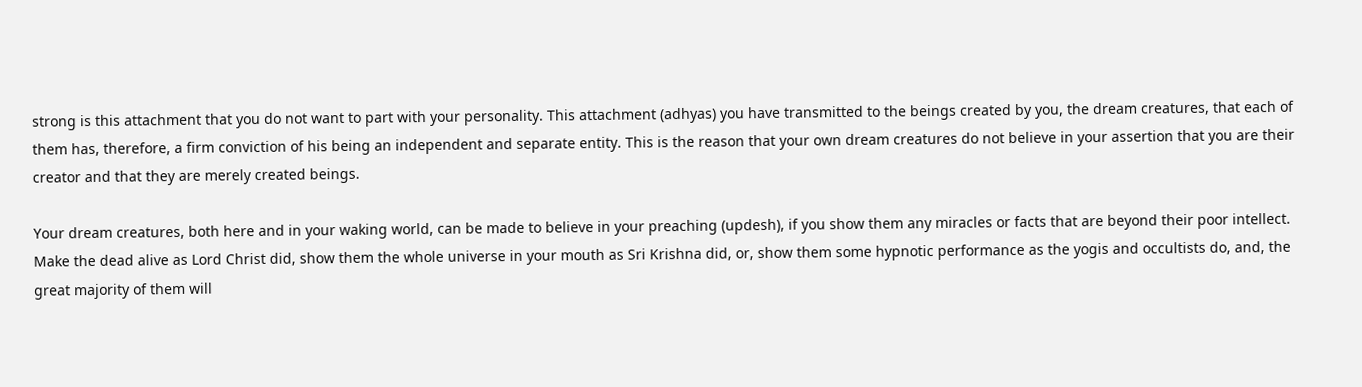strong is this attachment that you do not want to part with your personality. This attachment (adhyas) you have transmitted to the beings created by you, the dream creatures, that each of them has, therefore, a firm conviction of his being an independent and separate entity. This is the reason that your own dream creatures do not believe in your assertion that you are their creator and that they are merely created beings.

Your dream creatures, both here and in your waking world, can be made to believe in your preaching (updesh), if you show them any miracles or facts that are beyond their poor intellect. Make the dead alive as Lord Christ did, show them the whole universe in your mouth as Sri Krishna did, or, show them some hypnotic performance as the yogis and occultists do, and, the great majority of them will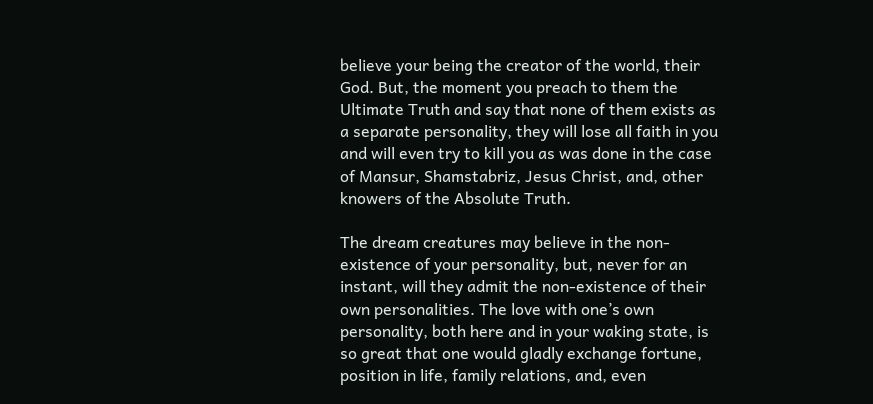believe your being the creator of the world, their God. But, the moment you preach to them the Ultimate Truth and say that none of them exists as a separate personality, they will lose all faith in you and will even try to kill you as was done in the case of Mansur, Shamstabriz, Jesus Christ, and, other knowers of the Absolute Truth.

The dream creatures may believe in the non-existence of your personality, but, never for an instant, will they admit the non-existence of their own personalities. The love with one’s own personality, both here and in your waking state, is so great that one would gladly exchange fortune, position in life, family relations, and, even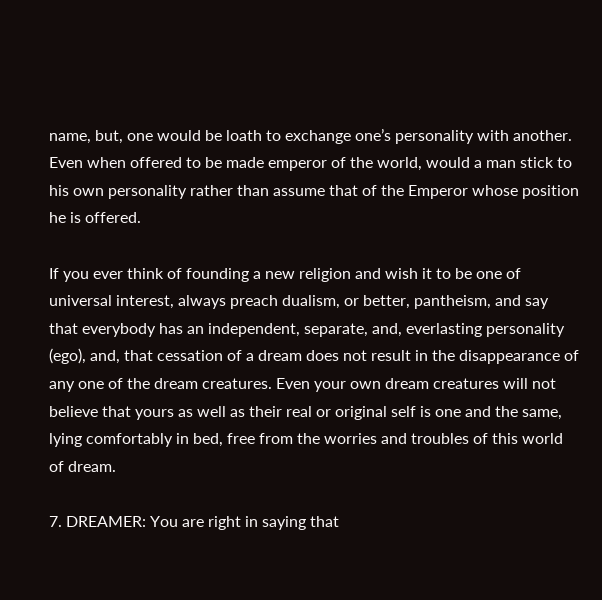name, but, one would be loath to exchange one’s personality with another. Even when offered to be made emperor of the world, would a man stick to his own personality rather than assume that of the Emperor whose position he is offered.

If you ever think of founding a new religion and wish it to be one of universal interest, always preach dualism, or better, pantheism, and say that everybody has an independent, separate, and, everlasting personality (ego), and, that cessation of a dream does not result in the disappearance of any one of the dream creatures. Even your own dream creatures will not believe that yours as well as their real or original self is one and the same, lying comfortably in bed, free from the worries and troubles of this world of dream.

7. DREAMER: You are right in saying that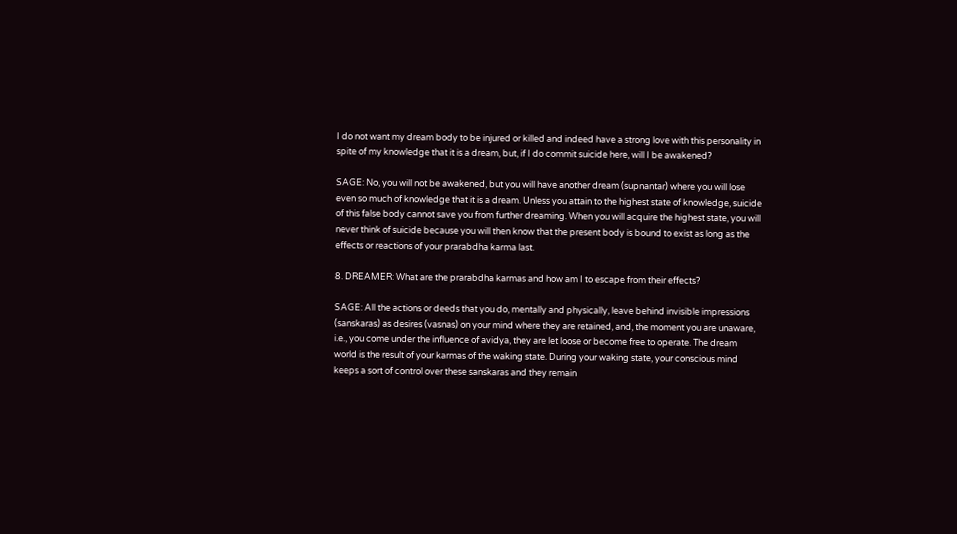I do not want my dream body to be injured or killed and indeed have a strong love with this personality in spite of my knowledge that it is a dream, but, if I do commit suicide here, will I be awakened?

SAGE: No, you will not be awakened, but you will have another dream (supnantar) where you will lose even so much of knowledge that it is a dream. Unless you attain to the highest state of knowledge, suicide of this false body cannot save you from further dreaming. When you will acquire the highest state, you will never think of suicide because you will then know that the present body is bound to exist as long as the effects or reactions of your prarabdha karma last.

8. DREAMER: What are the prarabdha karmas and how am I to escape from their effects?

SAGE: All the actions or deeds that you do, mentally and physically, leave behind invisible impressions (sanskaras) as desires (vasnas) on your mind where they are retained, and, the moment you are unaware, i.e., you come under the influence of avidya, they are let loose or become free to operate. The dream world is the result of your karmas of the waking state. During your waking state, your conscious mind keeps a sort of control over these sanskaras and they remain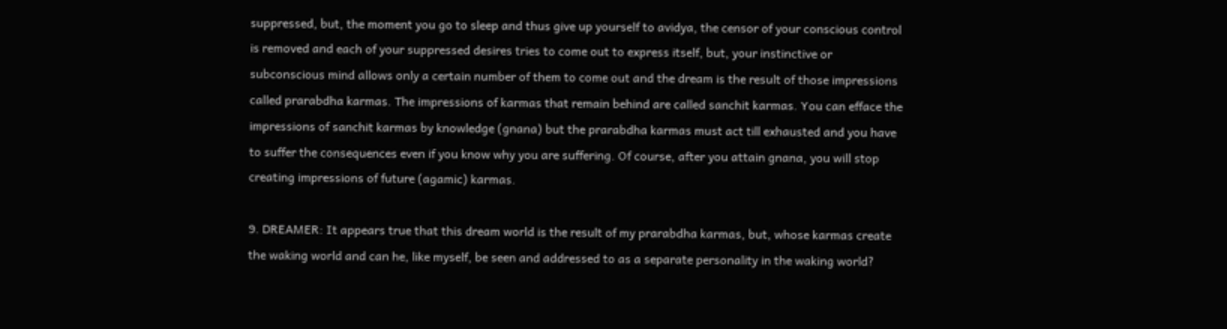suppressed, but, the moment you go to sleep and thus give up yourself to avidya, the censor of your conscious control is removed and each of your suppressed desires tries to come out to express itself, but, your instinctive or subconscious mind allows only a certain number of them to come out and the dream is the result of those impressions called prarabdha karmas. The impressions of karmas that remain behind are called sanchit karmas. You can efface the impressions of sanchit karmas by knowledge (gnana) but the prarabdha karmas must act till exhausted and you have to suffer the consequences even if you know why you are suffering. Of course, after you attain gnana, you will stop creating impressions of future (agamic) karmas.

9. DREAMER: It appears true that this dream world is the result of my prarabdha karmas, but, whose karmas create the waking world and can he, like myself, be seen and addressed to as a separate personality in the waking world?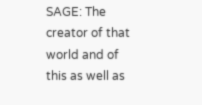SAGE: The creator of that world and of this as well as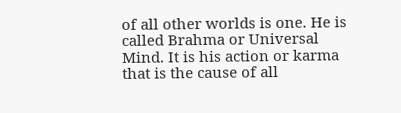of all other worlds is one. He is called Brahma or Universal Mind. It is his action or karma that is the cause of all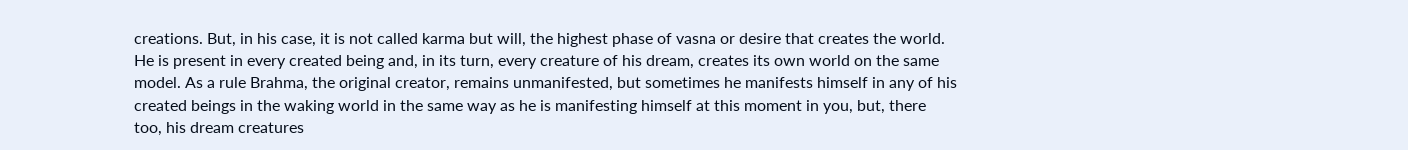creations. But, in his case, it is not called karma but will, the highest phase of vasna or desire that creates the world. He is present in every created being and, in its turn, every creature of his dream, creates its own world on the same model. As a rule Brahma, the original creator, remains unmanifested, but sometimes he manifests himself in any of his created beings in the waking world in the same way as he is manifesting himself at this moment in you, but, there too, his dream creatures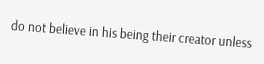do not believe in his being their creator unless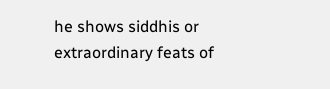he shows siddhis or extraordinary feats of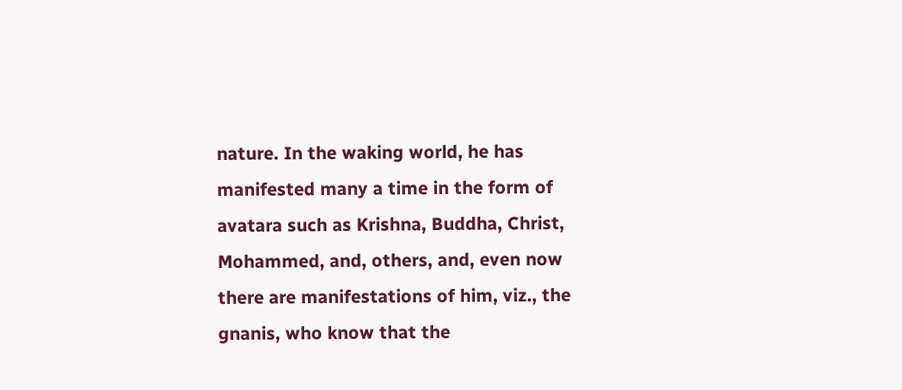nature. In the waking world, he has manifested many a time in the form of avatara such as Krishna, Buddha, Christ, Mohammed, and, others, and, even now there are manifestations of him, viz., the gnanis, who know that the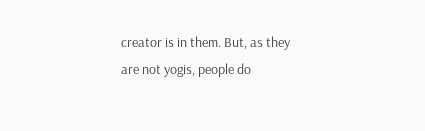creator is in them. But, as they are not yogis, people do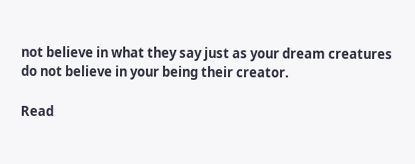not believe in what they say just as your dream creatures do not believe in your being their creator.

Read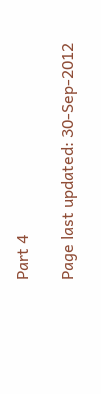Part 4

Page last updated: 30-Sep-2012